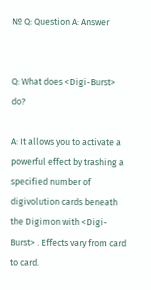№ Q: Question A: Answer


Q: What does <Digi-Burst> do?

A: It allows you to activate a powerful effect by trashing a specified number of digivolution cards beneath the Digimon with <Digi-Burst> . Effects vary from card to card.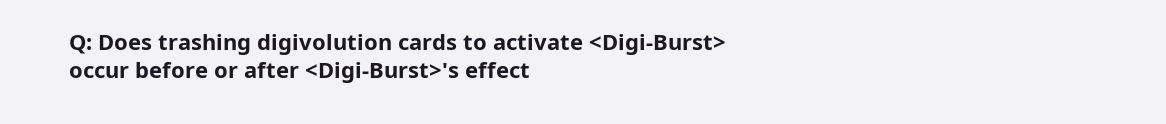Q: Does trashing digivolution cards to activate <Digi-Burst> occur before or after <Digi-Burst>'s effect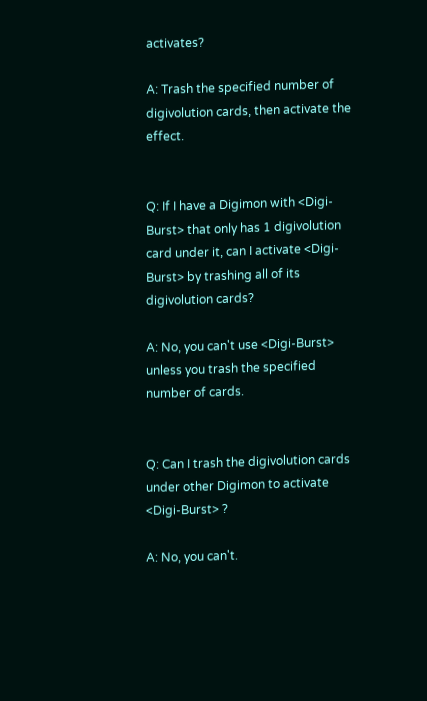activates?

A: Trash the specified number of digivolution cards, then activate the effect.


Q: If I have a Digimon with <Digi-Burst> that only has 1 digivolution card under it, can I activate <Digi-Burst> by trashing all of its digivolution cards?

A: No, you can't use <Digi-Burst> unless you trash the specified number of cards.


Q: Can I trash the digivolution cards under other Digimon to activate <Digi-Burst> ?

A: No, you can't.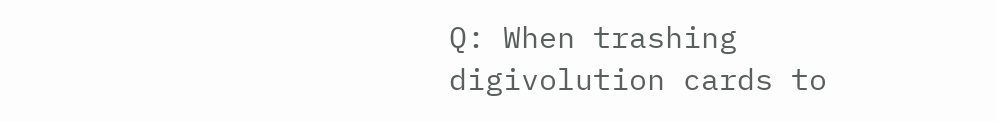Q: When trashing digivolution cards to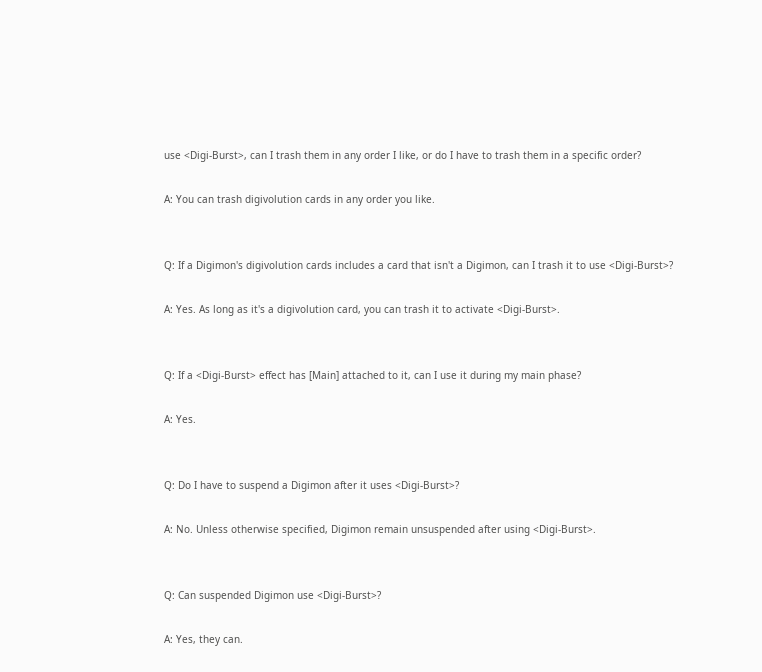use <Digi-Burst>, can I trash them in any order I like, or do I have to trash them in a specific order?

A: You can trash digivolution cards in any order you like.


Q: If a Digimon's digivolution cards includes a card that isn't a Digimon, can I trash it to use <Digi-Burst>?

A: Yes. As long as it's a digivolution card, you can trash it to activate <Digi-Burst>.


Q: If a <Digi-Burst> effect has [Main] attached to it, can I use it during my main phase?

A: Yes.


Q: Do I have to suspend a Digimon after it uses <Digi-Burst>?

A: No. Unless otherwise specified, Digimon remain unsuspended after using <Digi-Burst>.


Q: Can suspended Digimon use <Digi-Burst>?

A: Yes, they can.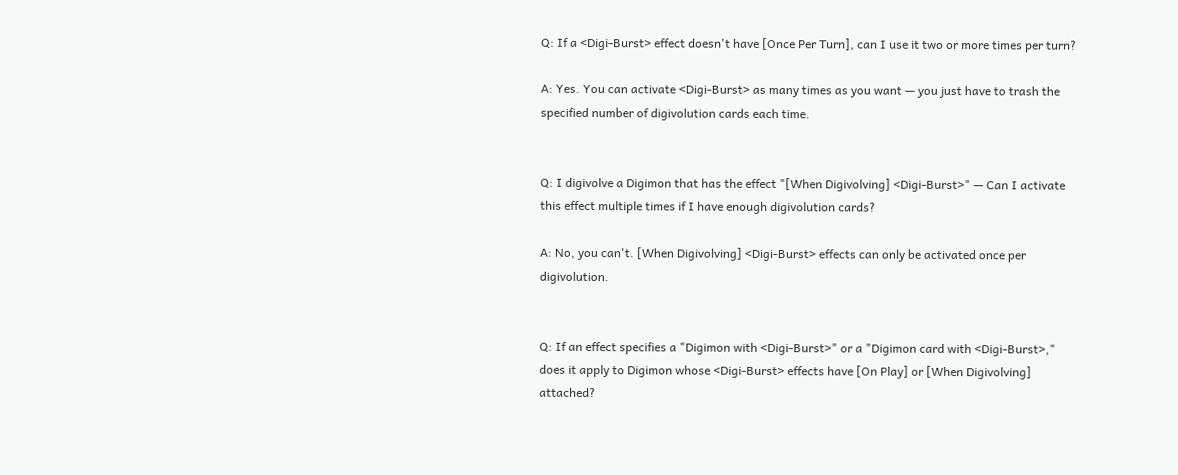Q: If a <Digi-Burst> effect doesn't have [Once Per Turn], can I use it two or more times per turn?

A: Yes. You can activate <Digi-Burst> as many times as you want — you just have to trash the specified number of digivolution cards each time.


Q: I digivolve a Digimon that has the effect "[When Digivolving] <Digi-Burst>" — Can I activate this effect multiple times if I have enough digivolution cards?

A: No, you can't. [When Digivolving] <Digi-Burst> effects can only be activated once per digivolution.


Q: If an effect specifies a "Digimon with <Digi-Burst>" or a "Digimon card with <Digi-Burst>," does it apply to Digimon whose <Digi-Burst> effects have [On Play] or [When Digivolving] attached?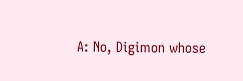A: No, Digimon whose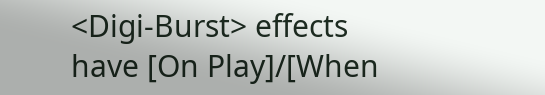<Digi-Burst> effects have [On Play]/[When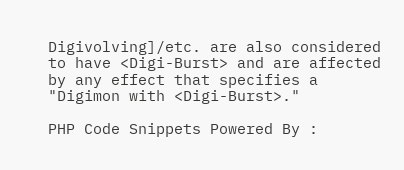Digivolving]/etc. are also considered to have <Digi-Burst> and are affected by any effect that specifies a "Digimon with <Digi-Burst>."

PHP Code Snippets Powered By :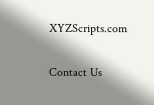XYZScripts.com

Contact Us